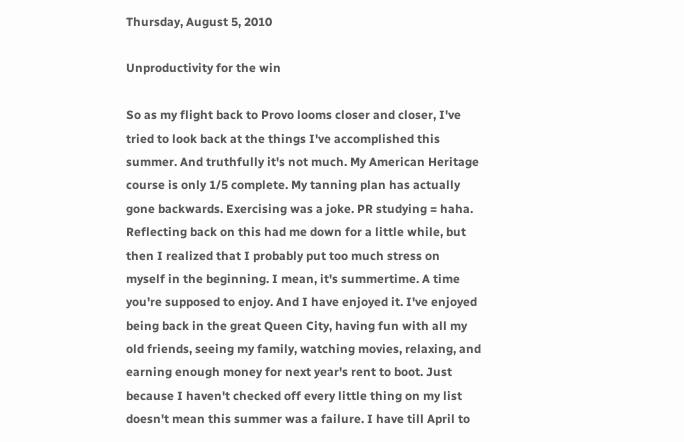Thursday, August 5, 2010

Unproductivity for the win

So as my flight back to Provo looms closer and closer, I've tried to look back at the things I've accomplished this summer. And truthfully it's not much. My American Heritage course is only 1/5 complete. My tanning plan has actually gone backwards. Exercising was a joke. PR studying = haha. Reflecting back on this had me down for a little while, but then I realized that I probably put too much stress on myself in the beginning. I mean, it's summertime. A time you're supposed to enjoy. And I have enjoyed it. I've enjoyed being back in the great Queen City, having fun with all my old friends, seeing my family, watching movies, relaxing, and earning enough money for next year's rent to boot. Just because I haven't checked off every little thing on my list doesn't mean this summer was a failure. I have till April to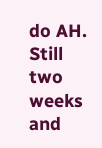do AH. Still two weeks and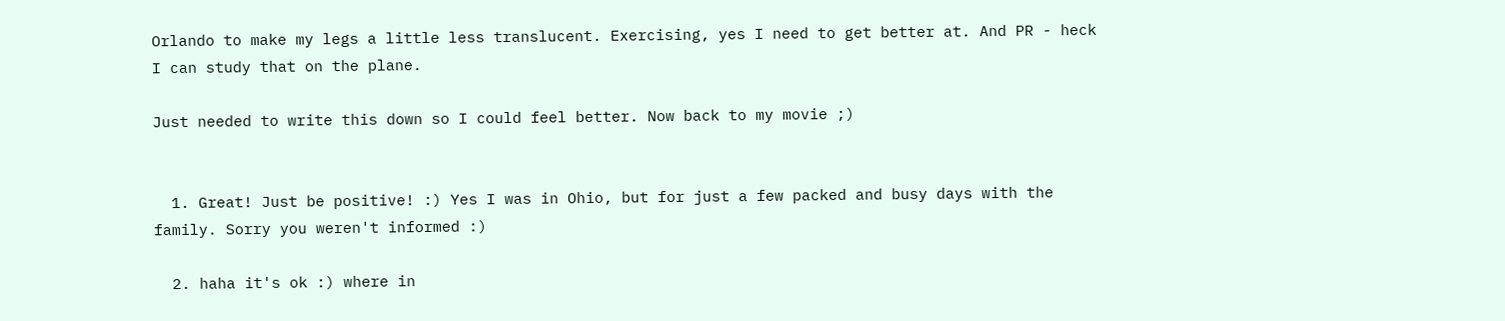Orlando to make my legs a little less translucent. Exercising, yes I need to get better at. And PR - heck I can study that on the plane.

Just needed to write this down so I could feel better. Now back to my movie ;)


  1. Great! Just be positive! :) Yes I was in Ohio, but for just a few packed and busy days with the family. Sorry you weren't informed :)

  2. haha it's ok :) where in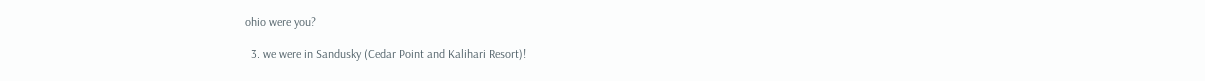ohio were you?

  3. we were in Sandusky (Cedar Point and Kalihari Resort)!